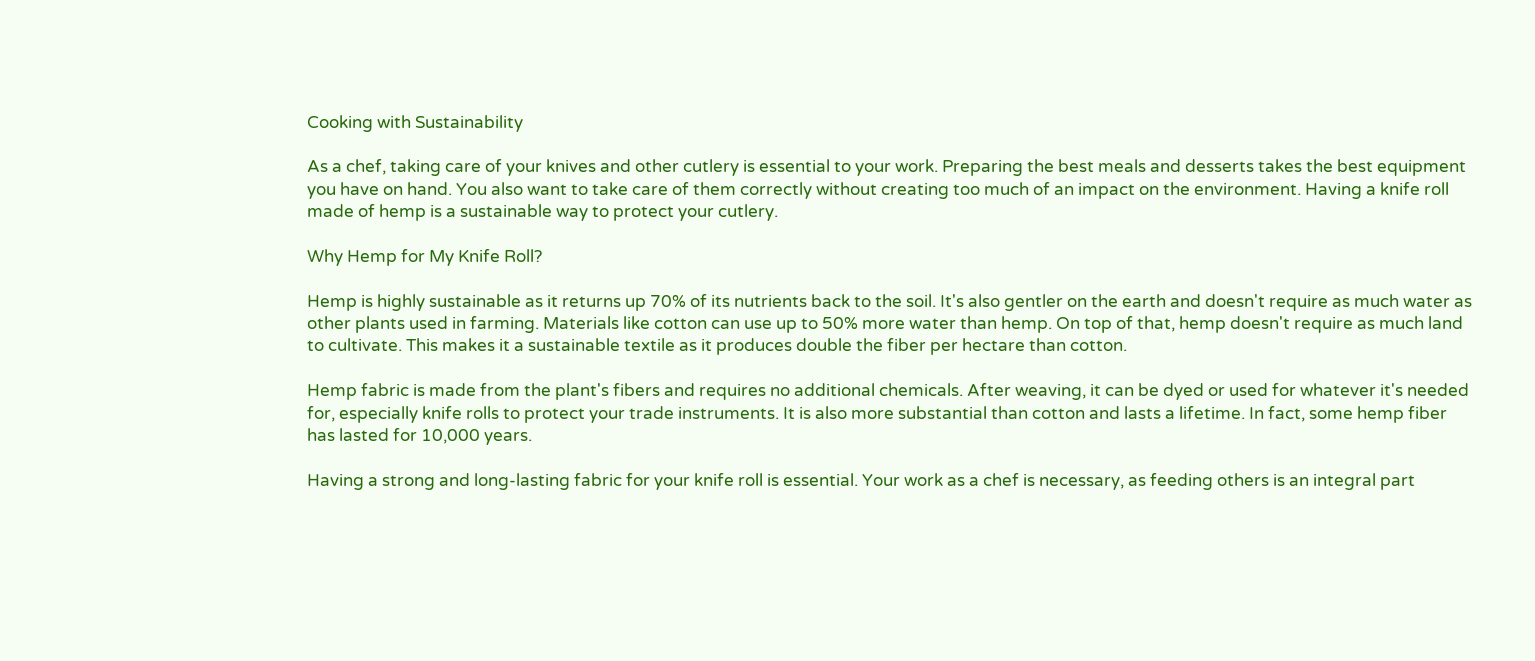Cooking with Sustainability

As a chef, taking care of your knives and other cutlery is essential to your work. Preparing the best meals and desserts takes the best equipment you have on hand. You also want to take care of them correctly without creating too much of an impact on the environment. Having a knife roll made of hemp is a sustainable way to protect your cutlery.

Why Hemp for My Knife Roll?

Hemp is highly sustainable as it returns up 70% of its nutrients back to the soil. It's also gentler on the earth and doesn't require as much water as other plants used in farming. Materials like cotton can use up to 50% more water than hemp. On top of that, hemp doesn't require as much land to cultivate. This makes it a sustainable textile as it produces double the fiber per hectare than cotton.

Hemp fabric is made from the plant's fibers and requires no additional chemicals. After weaving, it can be dyed or used for whatever it's needed for, especially knife rolls to protect your trade instruments. It is also more substantial than cotton and lasts a lifetime. In fact, some hemp fiber has lasted for 10,000 years.

Having a strong and long-lasting fabric for your knife roll is essential. Your work as a chef is necessary, as feeding others is an integral part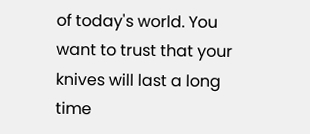of today's world. You want to trust that your knives will last a long time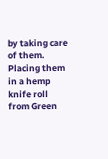by taking care of them. Placing them in a hemp knife roll from Green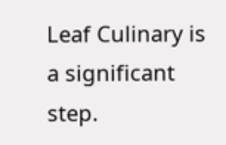Leaf Culinary is a significant step.